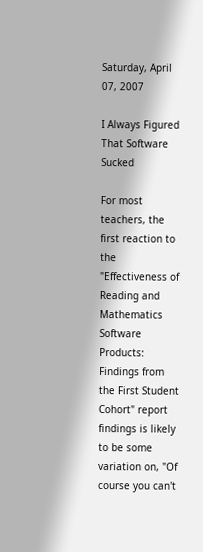Saturday, April 07, 2007

I Always Figured That Software Sucked

For most teachers, the first reaction to the "Effectiveness of Reading and Mathematics Software Products: Findings from the First Student Cohort" report findings is likely to be some variation on, "Of course you can't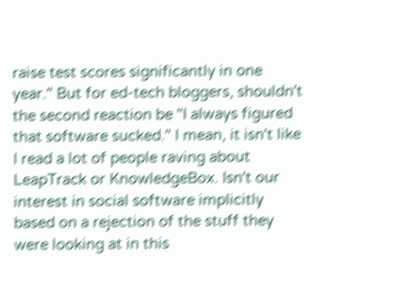raise test scores significantly in one year." But for ed-tech bloggers, shouldn't the second reaction be "I always figured that software sucked." I mean, it isn't like I read a lot of people raving about LeapTrack or KnowledgeBox. Isn't our interest in social software implicitly based on a rejection of the stuff they were looking at in this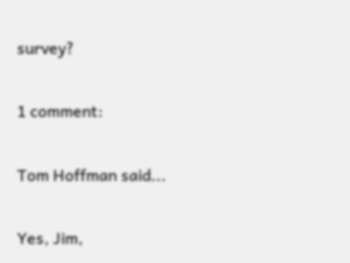survey?

1 comment:

Tom Hoffman said...

Yes, Jim,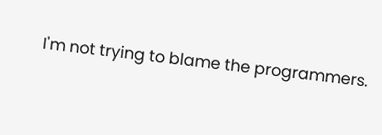I'm not trying to blame the programmers.